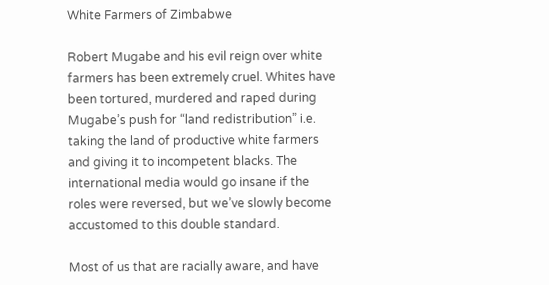White Farmers of Zimbabwe

Robert Mugabe and his evil reign over white farmers has been extremely cruel. Whites have been tortured, murdered and raped during Mugabe’s push for “land redistribution” i.e. taking the land of productive white farmers and giving it to incompetent blacks. The international media would go insane if the roles were reversed, but we’ve slowly become accustomed to this double standard.

Most of us that are racially aware, and have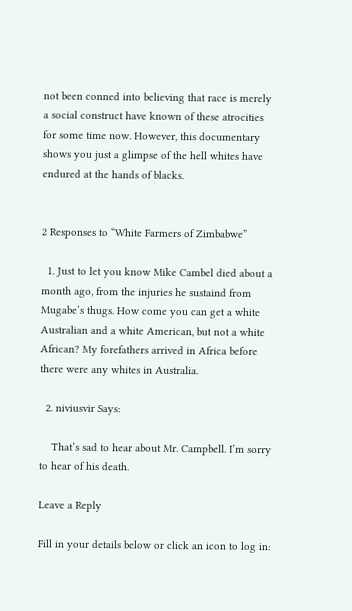not been conned into believing that race is merely a social construct have known of these atrocities for some time now. However, this documentary shows you just a glimpse of the hell whites have endured at the hands of blacks.


2 Responses to “White Farmers of Zimbabwe”

  1. Just to let you know Mike Cambel died about a month ago, from the injuries he sustaind from Mugabe’s thugs. How come you can get a white Australian and a white American, but not a white African? My forefathers arrived in Africa before there were any whites in Australia.

  2. niviusvir Says:

    That’s sad to hear about Mr. Campbell. I’m sorry to hear of his death.

Leave a Reply

Fill in your details below or click an icon to log in: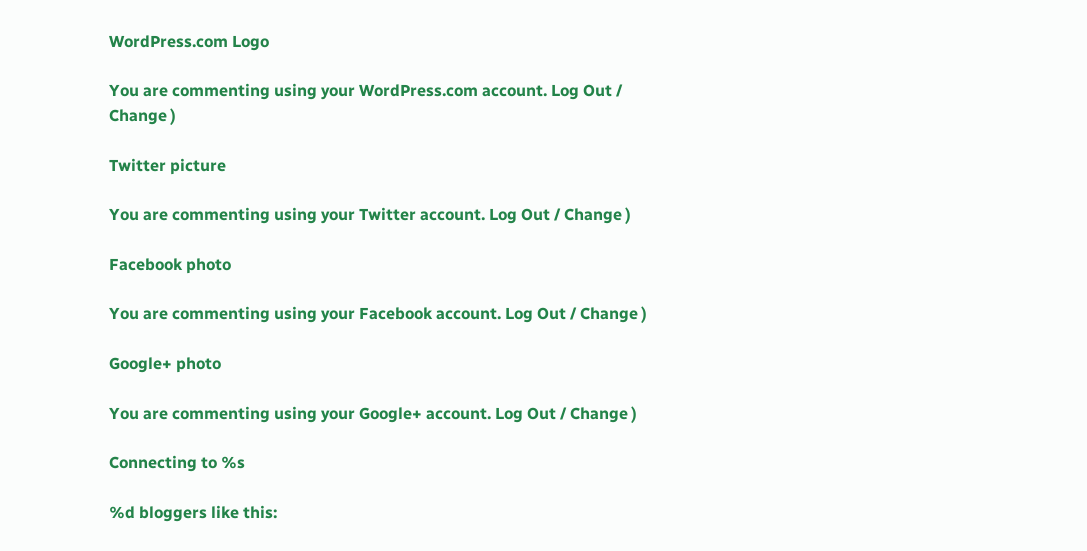WordPress.com Logo

You are commenting using your WordPress.com account. Log Out / Change )

Twitter picture

You are commenting using your Twitter account. Log Out / Change )

Facebook photo

You are commenting using your Facebook account. Log Out / Change )

Google+ photo

You are commenting using your Google+ account. Log Out / Change )

Connecting to %s

%d bloggers like this: